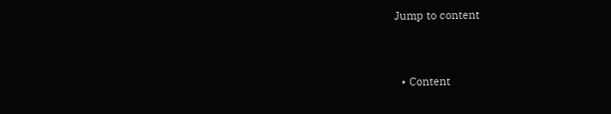Jump to content


  • Content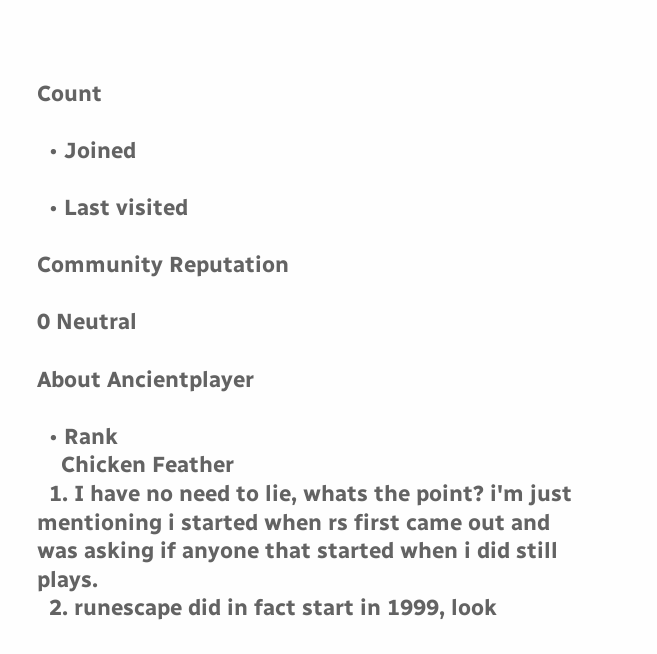Count

  • Joined

  • Last visited

Community Reputation

0 Neutral

About Ancientplayer

  • Rank
    Chicken Feather
  1. I have no need to lie, whats the point? i'm just mentioning i started when rs first came out and was asking if anyone that started when i did still plays.
  2. runescape did in fact start in 1999, look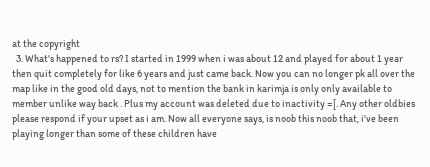at the copyright
  3. What's happened to rs? I started in 1999 when i was about 12 and played for about 1 year then quit completely for like 6 years and just came back. Now you can no longer pk all over the map like in the good old days, not to mention the bank in karimja is only only available to member unlike way back . Plus my account was deleted due to inactivity =[. Any other oldbies please respond if your upset as i am. Now all everyone says, is noob this noob that, i've been playing longer than some of these children have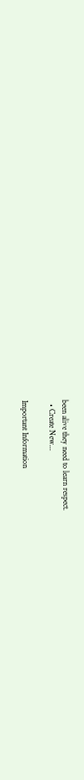been alive they need to learn respect.
  • Create New...

Important Information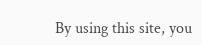By using this site, you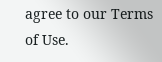agree to our Terms of Use.